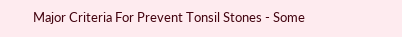Major Criteria For Prevent Tonsil Stones - Some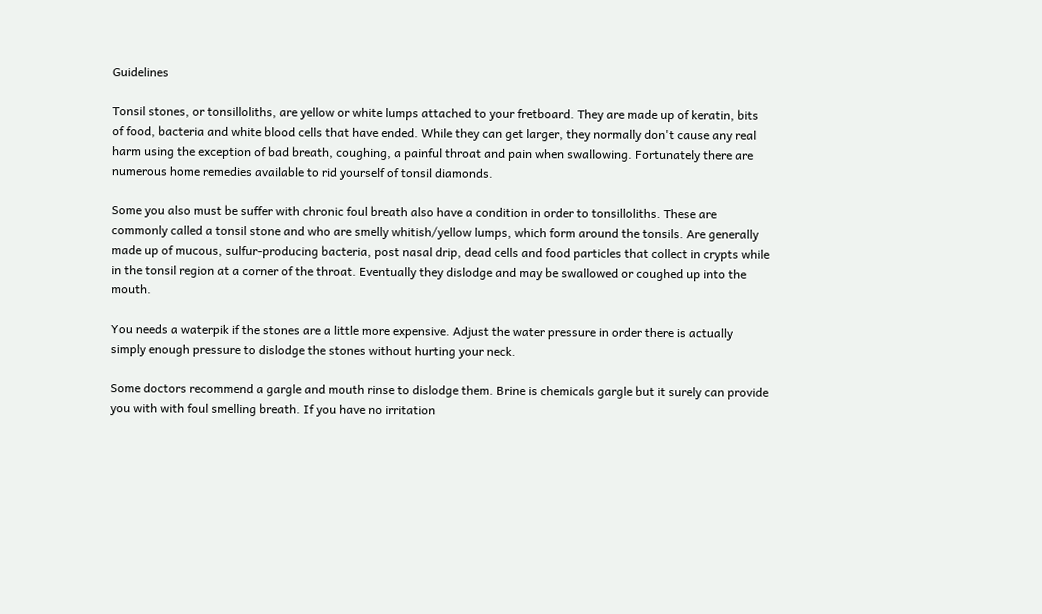Guidelines

Tonsil stones, or tonsilloliths, are yellow or white lumps attached to your fretboard. They are made up of keratin, bits of food, bacteria and white blood cells that have ended. While they can get larger, they normally don't cause any real harm using the exception of bad breath, coughing, a painful throat and pain when swallowing. Fortunately there are numerous home remedies available to rid yourself of tonsil diamonds.

Some you also must be suffer with chronic foul breath also have a condition in order to tonsilloliths. These are commonly called a tonsil stone and who are smelly whitish/yellow lumps, which form around the tonsils. Are generally made up of mucous, sulfur-producing bacteria, post nasal drip, dead cells and food particles that collect in crypts while in the tonsil region at a corner of the throat. Eventually they dislodge and may be swallowed or coughed up into the mouth.

You needs a waterpik if the stones are a little more expensive. Adjust the water pressure in order there is actually simply enough pressure to dislodge the stones without hurting your neck.

Some doctors recommend a gargle and mouth rinse to dislodge them. Brine is chemicals gargle but it surely can provide you with with foul smelling breath. If you have no irritation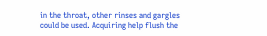in the throat, other rinses and gargles could be used. Acquiring help flush the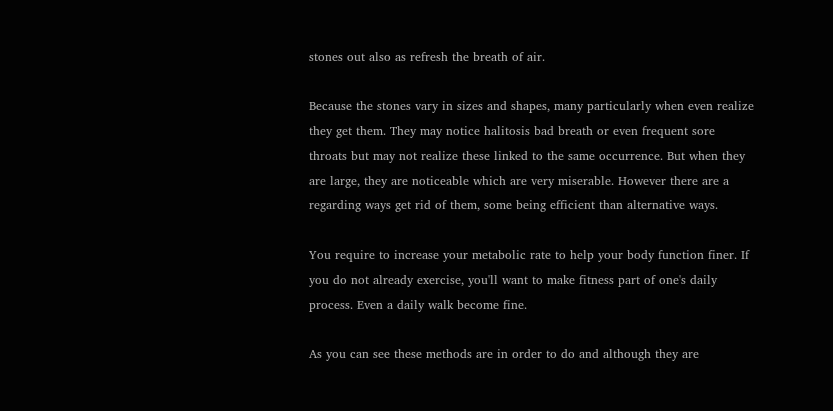stones out also as refresh the breath of air.

Because the stones vary in sizes and shapes, many particularly when even realize they get them. They may notice halitosis bad breath or even frequent sore throats but may not realize these linked to the same occurrence. But when they are large, they are noticeable which are very miserable. However there are a regarding ways get rid of them, some being efficient than alternative ways.

You require to increase your metabolic rate to help your body function finer. If you do not already exercise, you'll want to make fitness part of one's daily process. Even a daily walk become fine.

As you can see these methods are in order to do and although they are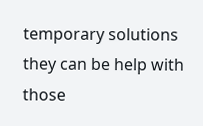temporary solutions they can be help with those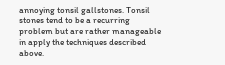annoying tonsil gallstones. Tonsil stones tend to be a recurring problem but are rather manageable in apply the techniques described above.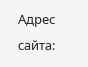Адрес сайта: